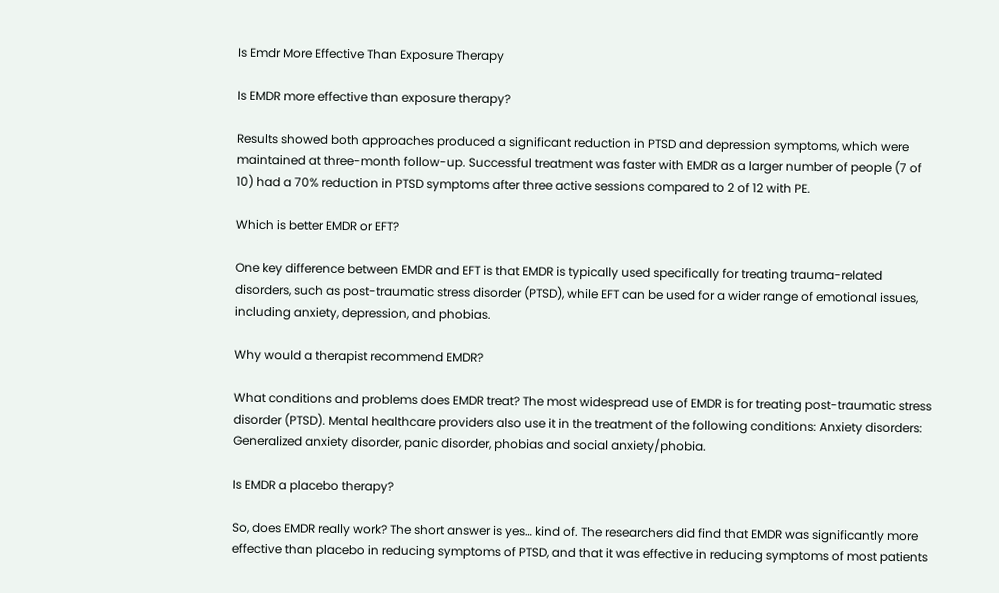Is Emdr More Effective Than Exposure Therapy

Is EMDR more effective than exposure therapy?

Results showed both approaches produced a significant reduction in PTSD and depression symptoms, which were maintained at three-month follow-up. Successful treatment was faster with EMDR as a larger number of people (7 of 10) had a 70% reduction in PTSD symptoms after three active sessions compared to 2 of 12 with PE.

Which is better EMDR or EFT?

One key difference between EMDR and EFT is that EMDR is typically used specifically for treating trauma-related disorders, such as post-traumatic stress disorder (PTSD), while EFT can be used for a wider range of emotional issues, including anxiety, depression, and phobias.

Why would a therapist recommend EMDR?

What conditions and problems does EMDR treat? The most widespread use of EMDR is for treating post-traumatic stress disorder (PTSD). Mental healthcare providers also use it in the treatment of the following conditions: Anxiety disorders: Generalized anxiety disorder, panic disorder, phobias and social anxiety/phobia.

Is EMDR a placebo therapy?

So, does EMDR really work? The short answer is yes… kind of. The researchers did find that EMDR was significantly more effective than placebo in reducing symptoms of PTSD, and that it was effective in reducing symptoms of most patients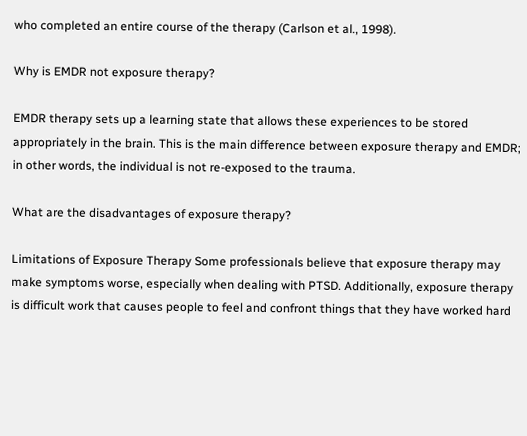who completed an entire course of the therapy (Carlson et al., 1998).

Why is EMDR not exposure therapy?

EMDR therapy sets up a learning state that allows these experiences to be stored appropriately in the brain. This is the main difference between exposure therapy and EMDR; in other words, the individual is not re-exposed to the trauma.

What are the disadvantages of exposure therapy?

Limitations of Exposure Therapy Some professionals believe that exposure therapy may make symptoms worse, especially when dealing with PTSD. Additionally, exposure therapy is difficult work that causes people to feel and confront things that they have worked hard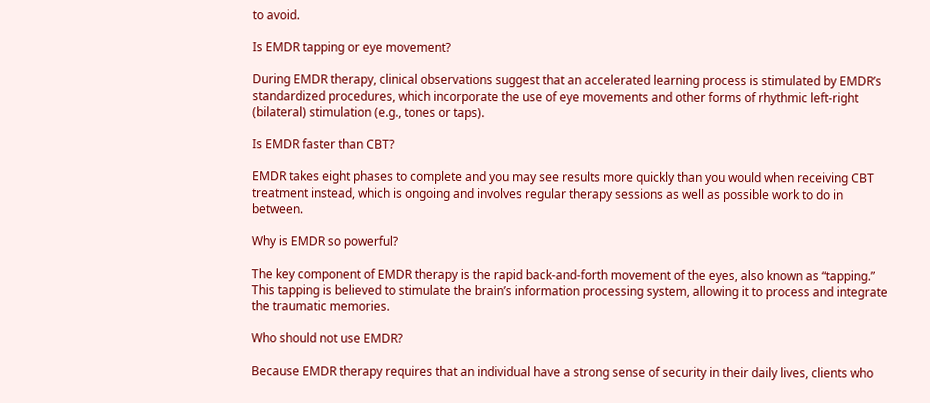to avoid.

Is EMDR tapping or eye movement?

During EMDR therapy, clinical observations suggest that an accelerated learning process is stimulated by EMDR’s standardized procedures, which incorporate the use of eye movements and other forms of rhythmic left-right (bilateral) stimulation (e.g., tones or taps).

Is EMDR faster than CBT?

EMDR takes eight phases to complete and you may see results more quickly than you would when receiving CBT treatment instead, which is ongoing and involves regular therapy sessions as well as possible work to do in between.

Why is EMDR so powerful?

The key component of EMDR therapy is the rapid back-and-forth movement of the eyes, also known as “tapping.” This tapping is believed to stimulate the brain’s information processing system, allowing it to process and integrate the traumatic memories.

Who should not use EMDR?

Because EMDR therapy requires that an individual have a strong sense of security in their daily lives, clients who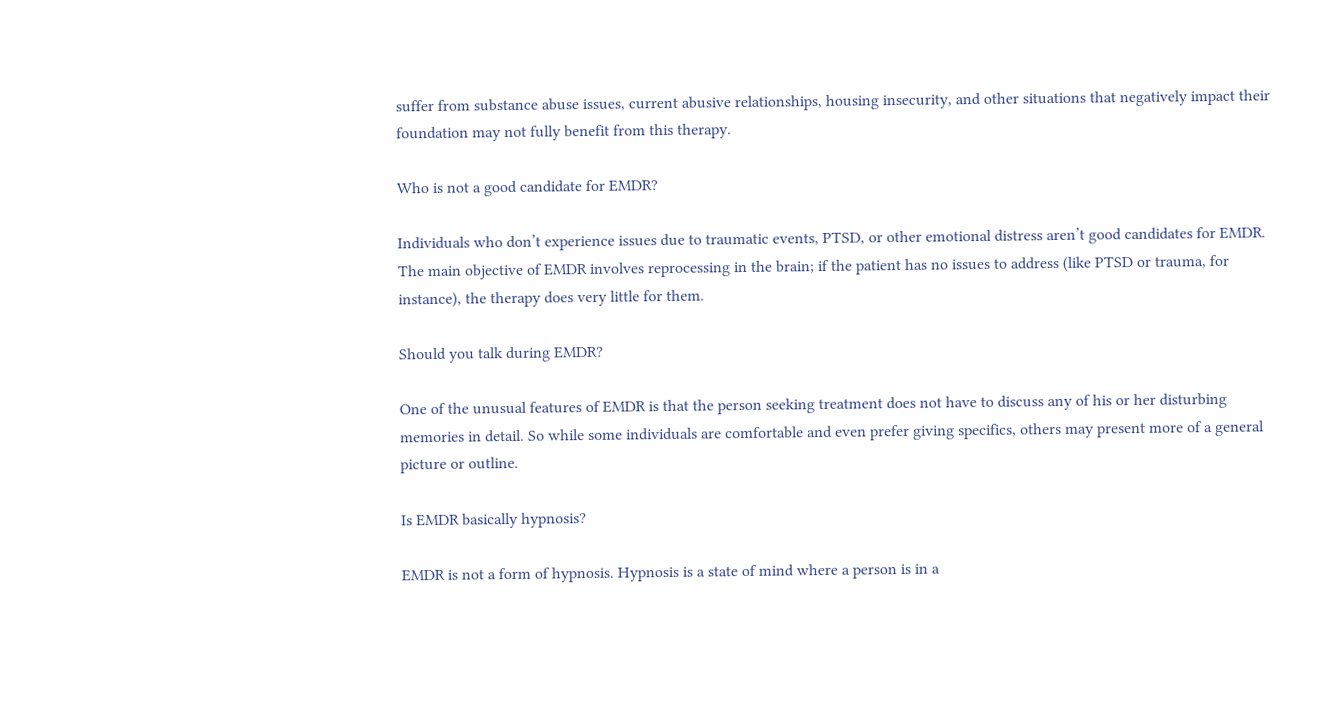suffer from substance abuse issues, current abusive relationships, housing insecurity, and other situations that negatively impact their foundation may not fully benefit from this therapy.

Who is not a good candidate for EMDR?

Individuals who don’t experience issues due to traumatic events, PTSD, or other emotional distress aren’t good candidates for EMDR. The main objective of EMDR involves reprocessing in the brain; if the patient has no issues to address (like PTSD or trauma, for instance), the therapy does very little for them.

Should you talk during EMDR?

One of the unusual features of EMDR is that the person seeking treatment does not have to discuss any of his or her disturbing memories in detail. So while some individuals are comfortable and even prefer giving specifics, others may present more of a general picture or outline.

Is EMDR basically hypnosis?

EMDR is not a form of hypnosis. Hypnosis is a state of mind where a person is in a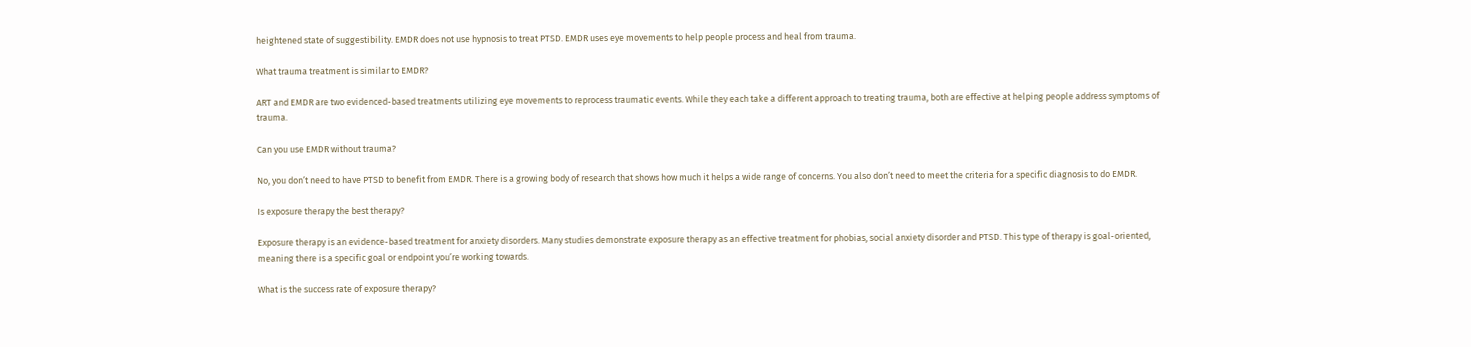heightened state of suggestibility. EMDR does not use hypnosis to treat PTSD. EMDR uses eye movements to help people process and heal from trauma.

What trauma treatment is similar to EMDR?

ART and EMDR are two evidenced-based treatments utilizing eye movements to reprocess traumatic events. While they each take a different approach to treating trauma, both are effective at helping people address symptoms of trauma.

Can you use EMDR without trauma?

No, you don’t need to have PTSD to benefit from EMDR. There is a growing body of research that shows how much it helps a wide range of concerns. You also don’t need to meet the criteria for a specific diagnosis to do EMDR.

Is exposure therapy the best therapy?

Exposure therapy is an evidence-based treatment for anxiety disorders. Many studies demonstrate exposure therapy as an effective treatment for phobias, social anxiety disorder and PTSD. This type of therapy is goal-oriented, meaning there is a specific goal or endpoint you’re working towards.

What is the success rate of exposure therapy?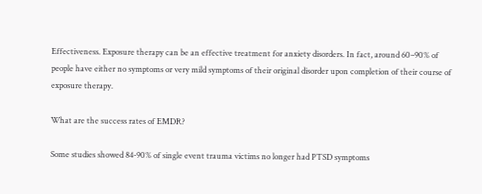Effectiveness. Exposure therapy can be an effective treatment for anxiety disorders. In fact, around 60–90% of people have either no symptoms or very mild symptoms of their original disorder upon completion of their course of exposure therapy.

What are the success rates of EMDR?

Some studies showed 84-90% of single event trauma victims no longer had PTSD symptoms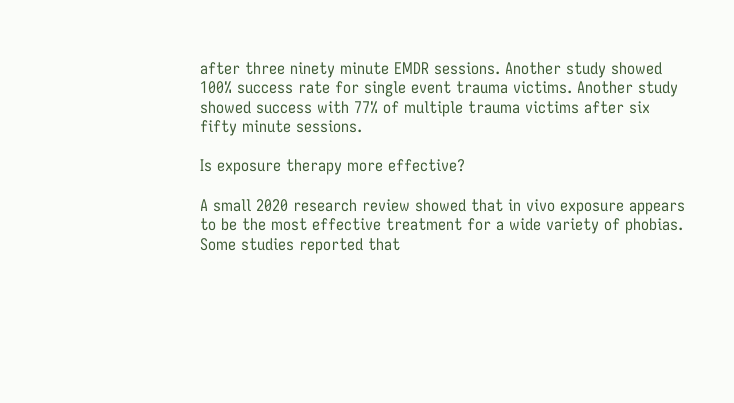after three ninety minute EMDR sessions. Another study showed 100% success rate for single event trauma victims. Another study showed success with 77% of multiple trauma victims after six fifty minute sessions.

Is exposure therapy more effective?

A small 2020 research review showed that in vivo exposure appears to be the most effective treatment for a wide variety of phobias. Some studies reported that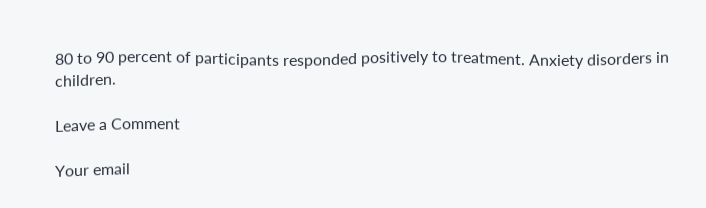80 to 90 percent of participants responded positively to treatment. Anxiety disorders in children.

Leave a Comment

Your email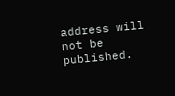address will not be published.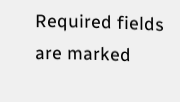Required fields are marked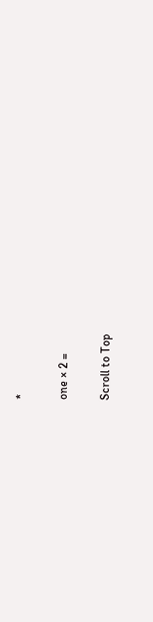*

one × 2 =

Scroll to Top